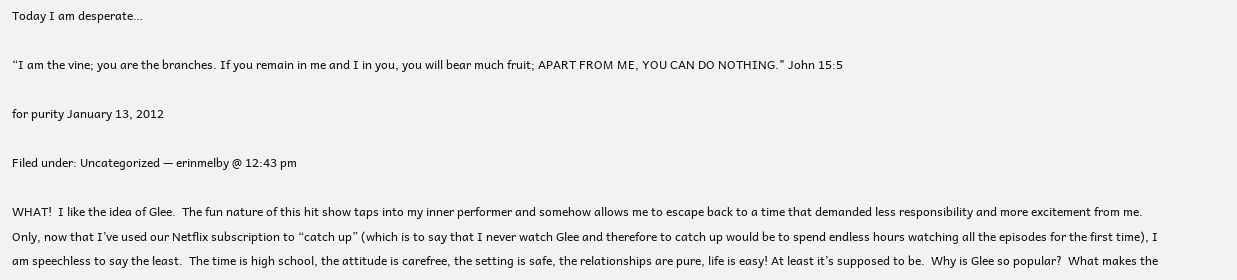Today I am desperate…

“I am the vine; you are the branches. If you remain in me and I in you, you will bear much fruit; APART FROM ME, YOU CAN DO NOTHING." John 15:5

for purity January 13, 2012

Filed under: Uncategorized — erinmelby @ 12:43 pm

WHAT!  I like the idea of Glee.  The fun nature of this hit show taps into my inner performer and somehow allows me to escape back to a time that demanded less responsibility and more excitement from me.  Only, now that I’ve used our Netflix subscription to “catch up” (which is to say that I never watch Glee and therefore to catch up would be to spend endless hours watching all the episodes for the first time), I am speechless to say the least.  The time is high school, the attitude is carefree, the setting is safe, the relationships are pure, life is easy! At least it’s supposed to be.  Why is Glee so popular?  What makes the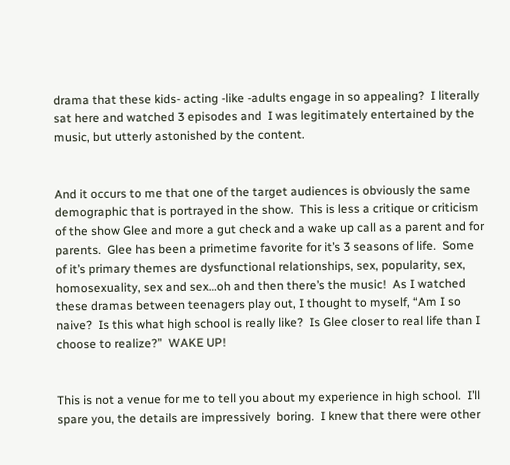drama that these kids- acting -like -adults engage in so appealing?  I literally sat here and watched 3 episodes and  I was legitimately entertained by the music, but utterly astonished by the content.


And it occurs to me that one of the target audiences is obviously the same demographic that is portrayed in the show.  This is less a critique or criticism of the show Glee and more a gut check and a wake up call as a parent and for parents.  Glee has been a primetime favorite for it’s 3 seasons of life.  Some of it’s primary themes are dysfunctional relationships, sex, popularity, sex, homosexuality, sex and sex…oh and then there’s the music!  As I watched these dramas between teenagers play out, I thought to myself, “Am I so naive?  Is this what high school is really like?  Is Glee closer to real life than I choose to realize?”  WAKE UP!


This is not a venue for me to tell you about my experience in high school.  I’ll spare you, the details are impressively  boring.  I knew that there were other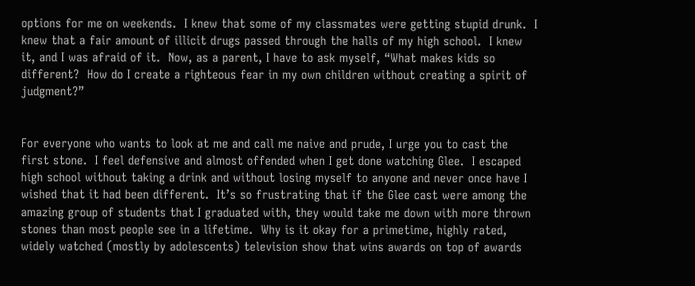options for me on weekends.  I knew that some of my classmates were getting stupid drunk.  I knew that a fair amount of illicit drugs passed through the halls of my high school.  I knew it, and I was afraid of it.  Now, as a parent, I have to ask myself, “What makes kids so different?  How do I create a righteous fear in my own children without creating a spirit of judgment?”


For everyone who wants to look at me and call me naive and prude, I urge you to cast the first stone.  I feel defensive and almost offended when I get done watching Glee.  I escaped high school without taking a drink and without losing myself to anyone and never once have I wished that it had been different.  It’s so frustrating that if the Glee cast were among the amazing group of students that I graduated with, they would take me down with more thrown stones than most people see in a lifetime.  Why is it okay for a primetime, highly rated, widely watched (mostly by adolescents) television show that wins awards on top of awards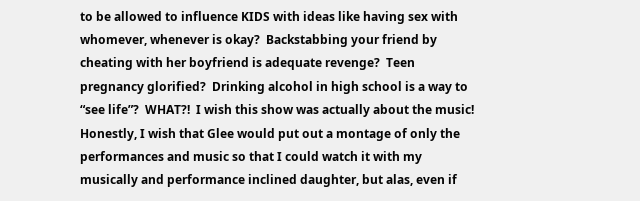to be allowed to influence KIDS with ideas like having sex with whomever, whenever is okay?  Backstabbing your friend by cheating with her boyfriend is adequate revenge?  Teen pregnancy glorified?  Drinking alcohol in high school is a way to “see life”?  WHAT?!  I wish this show was actually about the music!  Honestly, I wish that Glee would put out a montage of only the performances and music so that I could watch it with my musically and performance inclined daughter, but alas, even if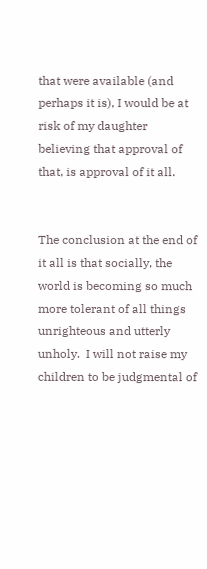that were available (and perhaps it is), I would be at risk of my daughter believing that approval of that, is approval of it all.


The conclusion at the end of it all is that socially, the world is becoming so much more tolerant of all things unrighteous and utterly unholy.  I will not raise my children to be judgmental of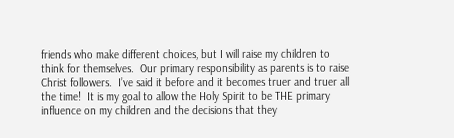friends who make different choices, but I will raise my children to think for themselves.  Our primary responsibility as parents is to raise Christ followers.  I’ve said it before and it becomes truer and truer all the time!  It is my goal to allow the Holy Spirit to be THE primary influence on my children and the decisions that they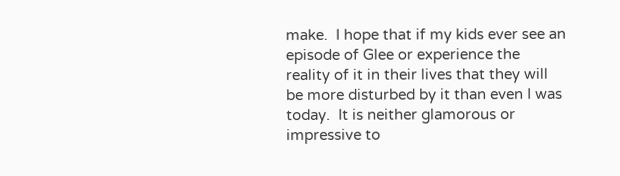make.  I hope that if my kids ever see an episode of Glee or experience the reality of it in their lives that they will be more disturbed by it than even I was today.  It is neither glamorous or impressive to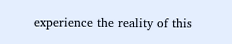experience the reality of this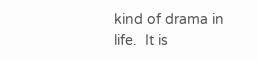kind of drama in life.  It is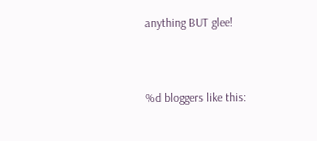anything BUT glee!



%d bloggers like this: